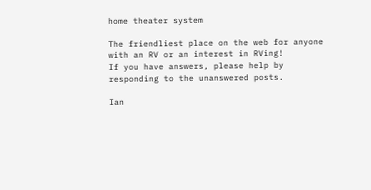home theater system

The friendliest place on the web for anyone with an RV or an interest in RVing!
If you have answers, please help by responding to the unanswered posts.

Ian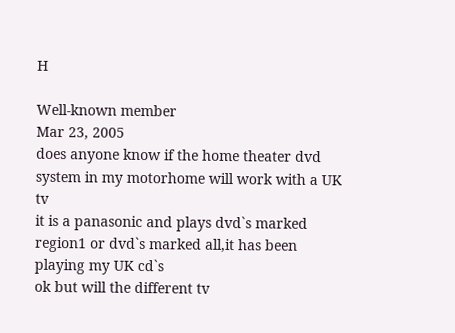H

Well-known member
Mar 23, 2005
does anyone know if the home theater dvd system in my motorhome will work with a UK tv
it is a panasonic and plays dvd`s marked region1 or dvd`s marked all,it has been playing my UK cd`s
ok but will the different tv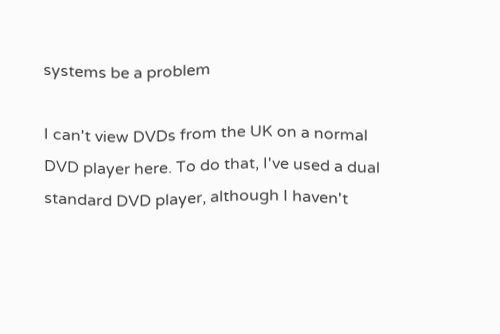systems be a problem

I can't view DVDs from the UK on a normal DVD player here. To do that, I've used a dual standard DVD player, although I haven't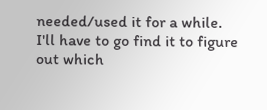needed/used it for a while. I'll have to go find it to figure out which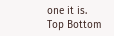one it is.
Top Bottom